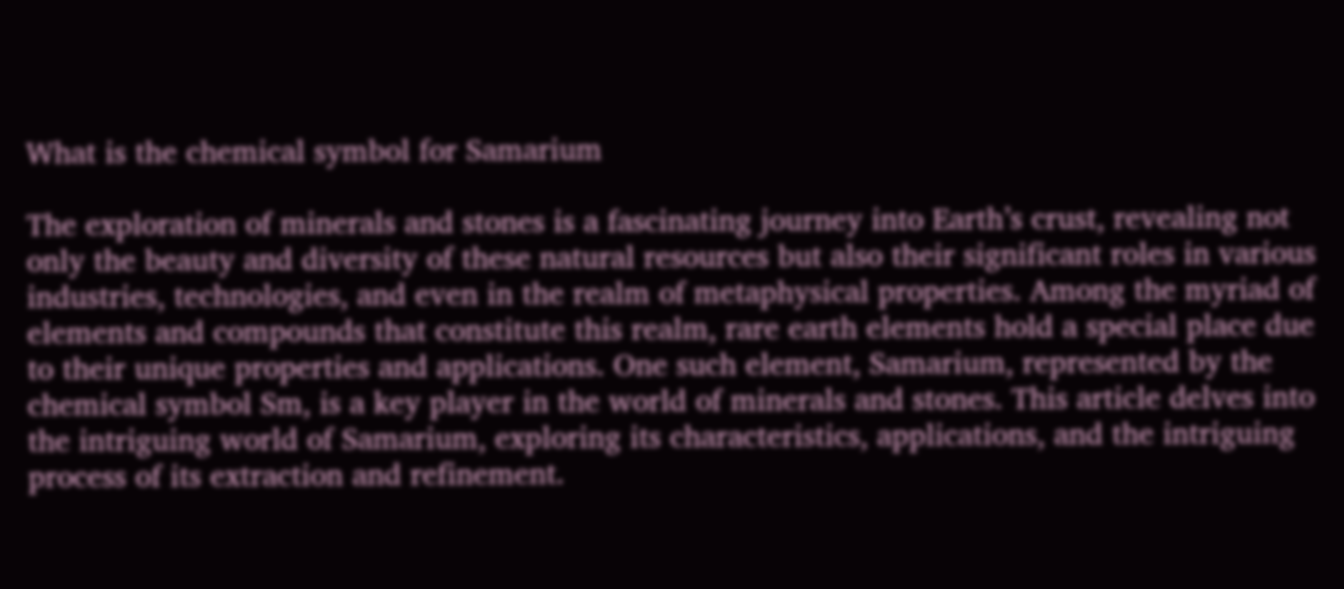What is the chemical symbol for Samarium

The exploration of minerals and stones is a fascinating journey into Earth’s crust, revealing not only the beauty and diversity of these natural resources but also their significant roles in various industries, technologies, and even in the realm of metaphysical properties. Among the myriad of elements and compounds that constitute this realm, rare earth elements hold a special place due to their unique properties and applications. One such element, Samarium, represented by the chemical symbol Sm, is a key player in the world of minerals and stones. This article delves into the intriguing world of Samarium, exploring its characteristics, applications, and the intriguing process of its extraction and refinement.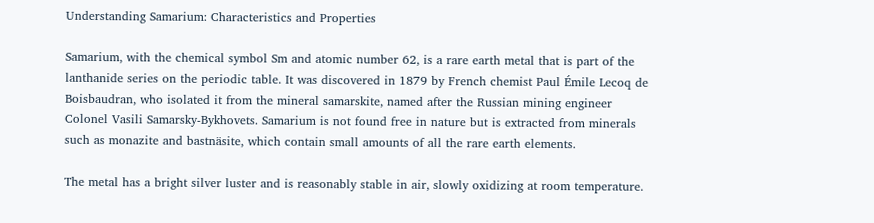Understanding Samarium: Characteristics and Properties

Samarium, with the chemical symbol Sm and atomic number 62, is a rare earth metal that is part of the lanthanide series on the periodic table. It was discovered in 1879 by French chemist Paul Émile Lecoq de Boisbaudran, who isolated it from the mineral samarskite, named after the Russian mining engineer Colonel Vasili Samarsky-Bykhovets. Samarium is not found free in nature but is extracted from minerals such as monazite and bastnäsite, which contain small amounts of all the rare earth elements.

The metal has a bright silver luster and is reasonably stable in air, slowly oxidizing at room temperature.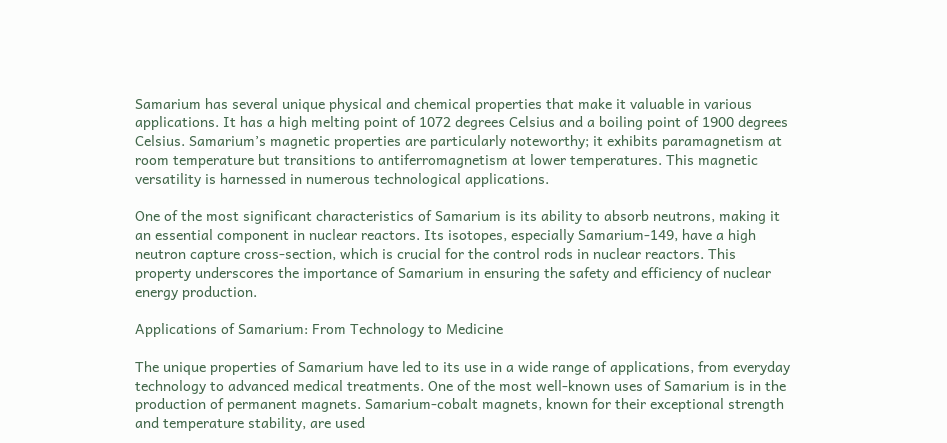Samarium has several unique physical and chemical properties that make it valuable in various applications. It has a high melting point of 1072 degrees Celsius and a boiling point of 1900 degrees Celsius. Samarium’s magnetic properties are particularly noteworthy; it exhibits paramagnetism at room temperature but transitions to antiferromagnetism at lower temperatures. This magnetic versatility is harnessed in numerous technological applications.

One of the most significant characteristics of Samarium is its ability to absorb neutrons, making it an essential component in nuclear reactors. Its isotopes, especially Samarium-149, have a high neutron capture cross-section, which is crucial for the control rods in nuclear reactors. This property underscores the importance of Samarium in ensuring the safety and efficiency of nuclear energy production.

Applications of Samarium: From Technology to Medicine

The unique properties of Samarium have led to its use in a wide range of applications, from everyday technology to advanced medical treatments. One of the most well-known uses of Samarium is in the production of permanent magnets. Samarium-cobalt magnets, known for their exceptional strength and temperature stability, are used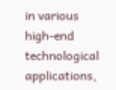in various high-end technological applications,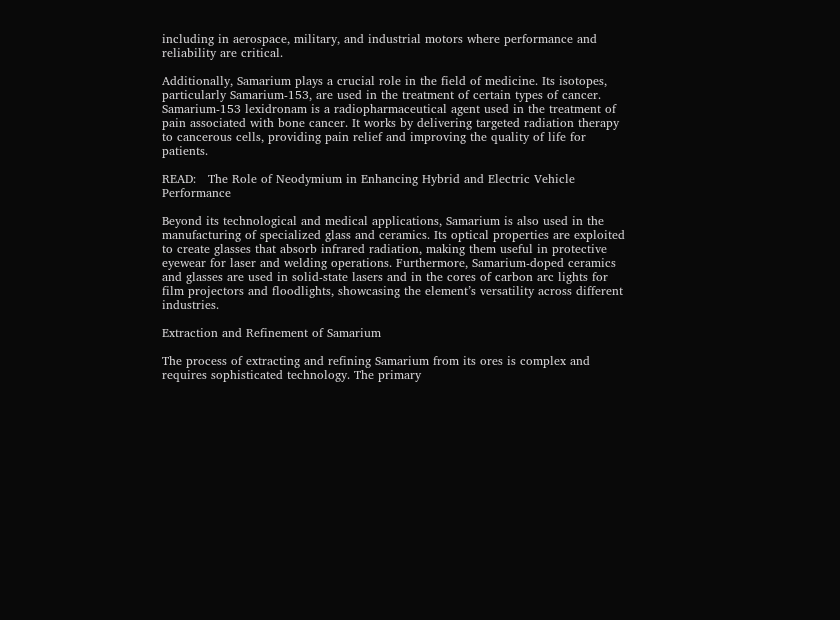including in aerospace, military, and industrial motors where performance and reliability are critical.

Additionally, Samarium plays a crucial role in the field of medicine. Its isotopes, particularly Samarium-153, are used in the treatment of certain types of cancer. Samarium-153 lexidronam is a radiopharmaceutical agent used in the treatment of pain associated with bone cancer. It works by delivering targeted radiation therapy to cancerous cells, providing pain relief and improving the quality of life for patients.

READ:   The Role of Neodymium in Enhancing Hybrid and Electric Vehicle Performance

Beyond its technological and medical applications, Samarium is also used in the manufacturing of specialized glass and ceramics. Its optical properties are exploited to create glasses that absorb infrared radiation, making them useful in protective eyewear for laser and welding operations. Furthermore, Samarium-doped ceramics and glasses are used in solid-state lasers and in the cores of carbon arc lights for film projectors and floodlights, showcasing the element’s versatility across different industries.

Extraction and Refinement of Samarium

The process of extracting and refining Samarium from its ores is complex and requires sophisticated technology. The primary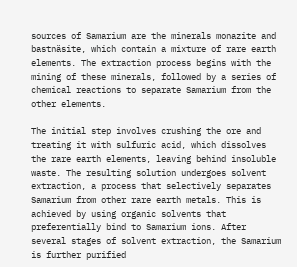sources of Samarium are the minerals monazite and bastnäsite, which contain a mixture of rare earth elements. The extraction process begins with the mining of these minerals, followed by a series of chemical reactions to separate Samarium from the other elements.

The initial step involves crushing the ore and treating it with sulfuric acid, which dissolves the rare earth elements, leaving behind insoluble waste. The resulting solution undergoes solvent extraction, a process that selectively separates Samarium from other rare earth metals. This is achieved by using organic solvents that preferentially bind to Samarium ions. After several stages of solvent extraction, the Samarium is further purified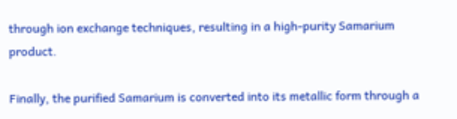through ion exchange techniques, resulting in a high-purity Samarium product.

Finally, the purified Samarium is converted into its metallic form through a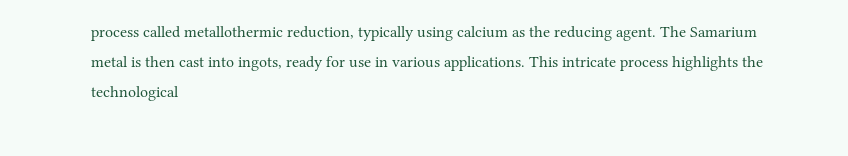process called metallothermic reduction, typically using calcium as the reducing agent. The Samarium metal is then cast into ingots, ready for use in various applications. This intricate process highlights the technological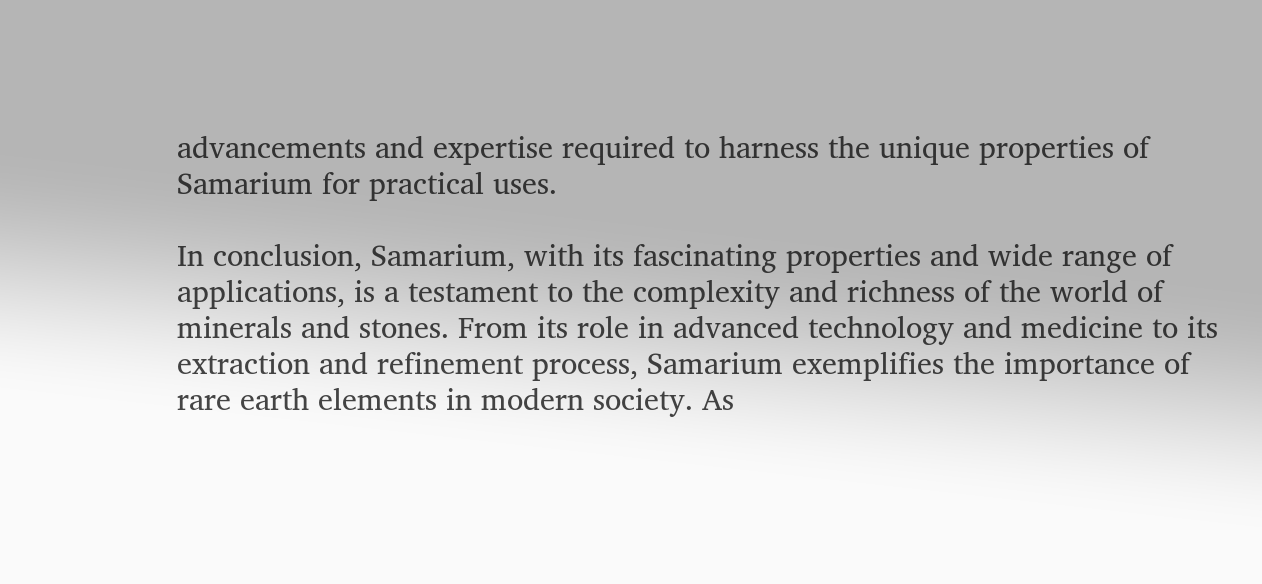advancements and expertise required to harness the unique properties of Samarium for practical uses.

In conclusion, Samarium, with its fascinating properties and wide range of applications, is a testament to the complexity and richness of the world of minerals and stones. From its role in advanced technology and medicine to its extraction and refinement process, Samarium exemplifies the importance of rare earth elements in modern society. As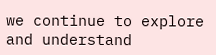we continue to explore and understand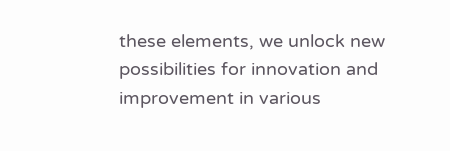these elements, we unlock new possibilities for innovation and improvement in various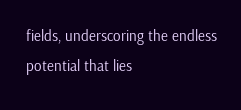fields, underscoring the endless potential that lies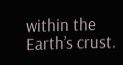within the Earth’s crust.